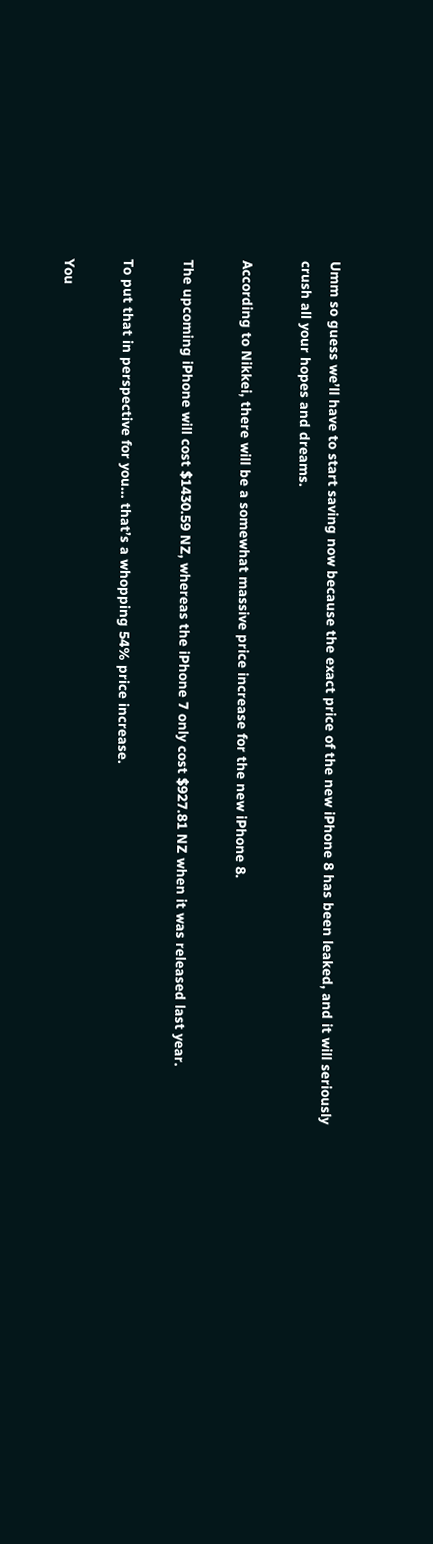Umm so guess we’ll have to start saving now because the exact price of the new iPhone 8 has been leaked, and it will seriously crush all your hopes and dreams.

According to Nikkei, there will be a somewhat massive price increase for the new iPhone 8.

The upcoming iPhone will cost $1430.59 NZ, whereas the iPhone 7 only cost $927.81 NZ when it was released last year.

To put that in perspective for you… that’s a whopping 54% price increase.

You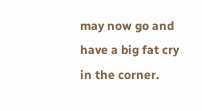may now go and have a big fat cry in the corner.